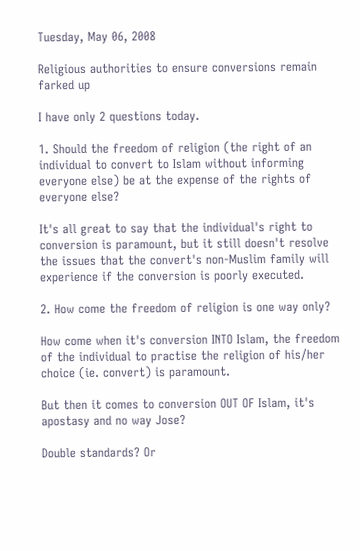Tuesday, May 06, 2008

Religious authorities to ensure conversions remain farked up

I have only 2 questions today.

1. Should the freedom of religion (the right of an individual to convert to Islam without informing everyone else) be at the expense of the rights of everyone else?

It's all great to say that the individual's right to conversion is paramount, but it still doesn't resolve the issues that the convert's non-Muslim family will experience if the conversion is poorly executed.

2. How come the freedom of religion is one way only?

How come when it's conversion INTO Islam, the freedom of the individual to practise the religion of his/her choice (ie. convert) is paramount.

But then it comes to conversion OUT OF Islam, it's apostasy and no way Jose?

Double standards? Or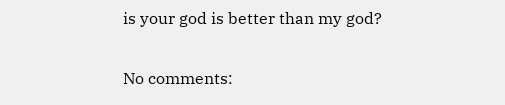is your god is better than my god?

No comments: